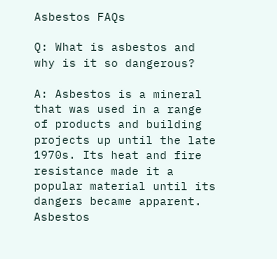Asbestos FAQs

Q: What is asbestos and why is it so dangerous?

A: Asbestos is a mineral that was used in a range of products and building projects up until the late 1970s. Its heat and fire resistance made it a popular material until its dangers became apparent. Asbestos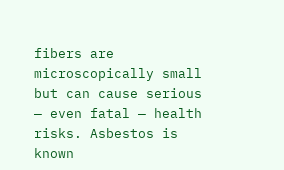fibers are microscopically small but can cause serious — even fatal — health risks. Asbestos is known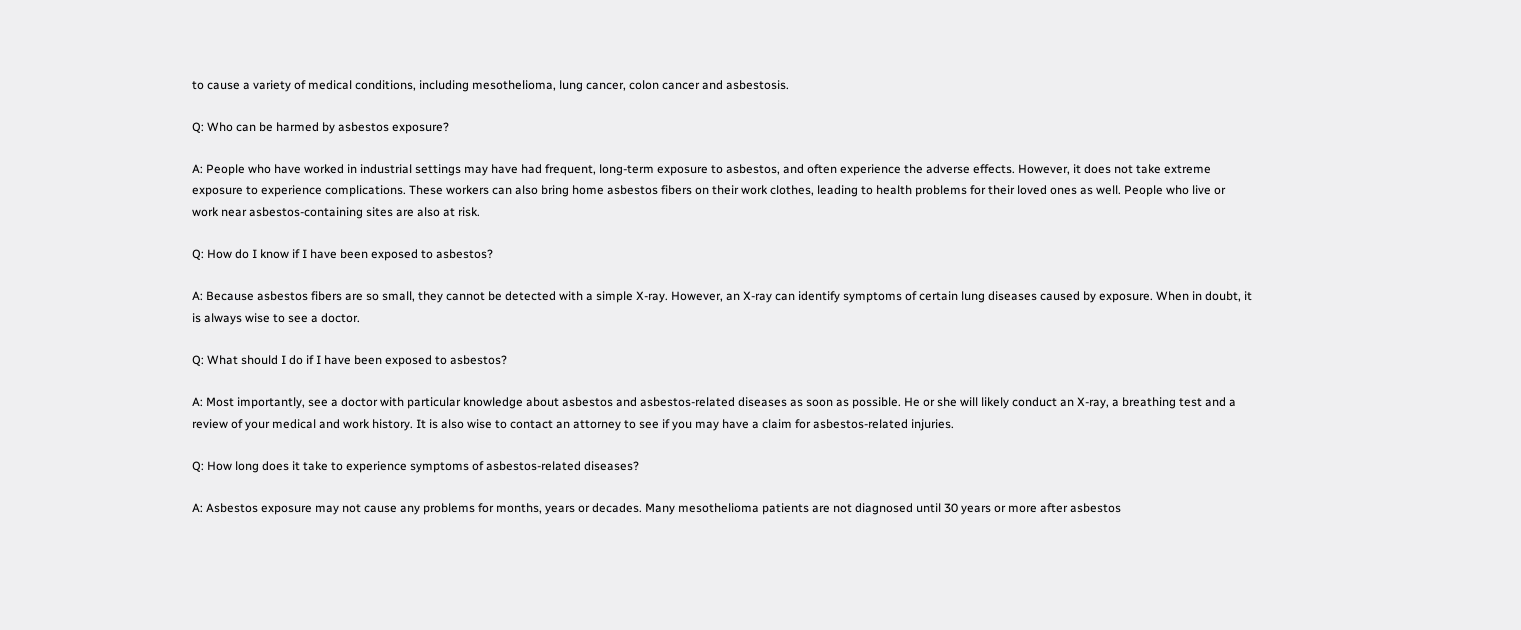to cause a variety of medical conditions, including mesothelioma, lung cancer, colon cancer and asbestosis.

Q: Who can be harmed by asbestos exposure?

A: People who have worked in industrial settings may have had frequent, long-term exposure to asbestos, and often experience the adverse effects. However, it does not take extreme exposure to experience complications. These workers can also bring home asbestos fibers on their work clothes, leading to health problems for their loved ones as well. People who live or work near asbestos-containing sites are also at risk.

Q: How do I know if I have been exposed to asbestos?

A: Because asbestos fibers are so small, they cannot be detected with a simple X-ray. However, an X-ray can identify symptoms of certain lung diseases caused by exposure. When in doubt, it is always wise to see a doctor.

Q: What should I do if I have been exposed to asbestos?

A: Most importantly, see a doctor with particular knowledge about asbestos and asbestos-related diseases as soon as possible. He or she will likely conduct an X-ray, a breathing test and a review of your medical and work history. It is also wise to contact an attorney to see if you may have a claim for asbestos-related injuries.

Q: How long does it take to experience symptoms of asbestos-related diseases?

A: Asbestos exposure may not cause any problems for months, years or decades. Many mesothelioma patients are not diagnosed until 30 years or more after asbestos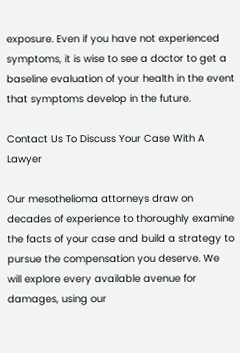exposure. Even if you have not experienced symptoms, it is wise to see a doctor to get a baseline evaluation of your health in the event that symptoms develop in the future.

Contact Us To Discuss Your Case With A Lawyer

Our mesothelioma attorneys draw on decades of experience to thoroughly examine the facts of your case and build a strategy to pursue the compensation you deserve. We will explore every available avenue for damages, using our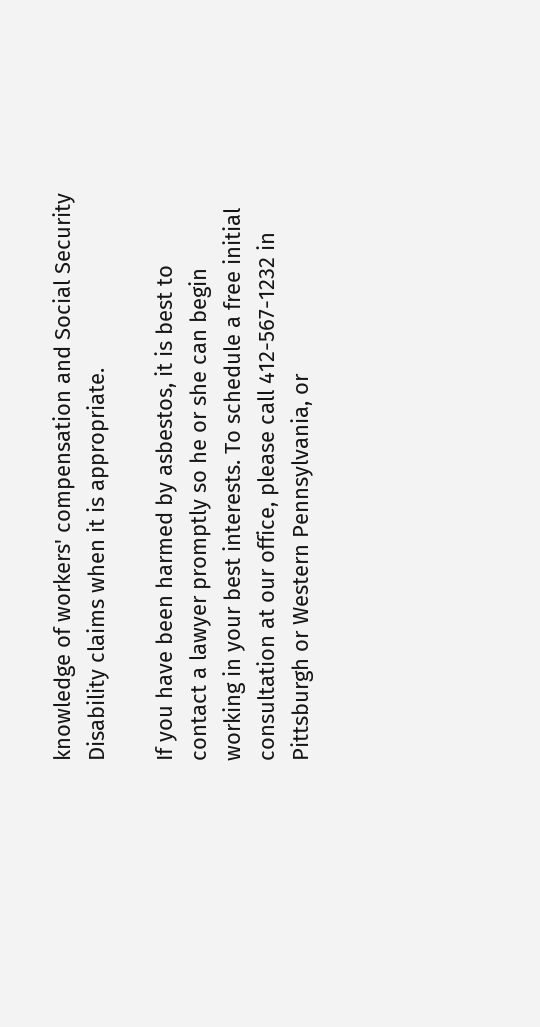knowledge of workers' compensation and Social Security Disability claims when it is appropriate.

If you have been harmed by asbestos, it is best to contact a lawyer promptly so he or she can begin working in your best interests. To schedule a free initial consultation at our office, please call 412-567-1232 in Pittsburgh or Western Pennsylvania, or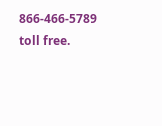866-466-5789 toll free.